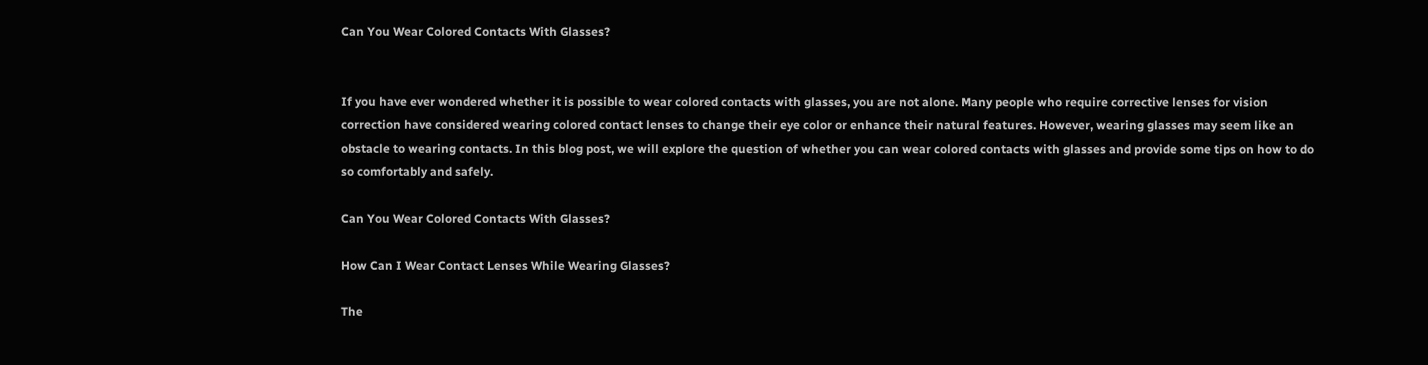Can You Wear Colored Contacts With Glasses?


If you have ever wondered whether it is possible to wear colored contacts with glasses, you are not alone. Many people who require corrective lenses for vision correction have considered wearing colored contact lenses to change their eye color or enhance their natural features. However, wearing glasses may seem like an obstacle to wearing contacts. In this blog post, we will explore the question of whether you can wear colored contacts with glasses and provide some tips on how to do so comfortably and safely.

Can You Wear Colored Contacts With Glasses?

How Can I Wear Contact Lenses While Wearing Glasses?

The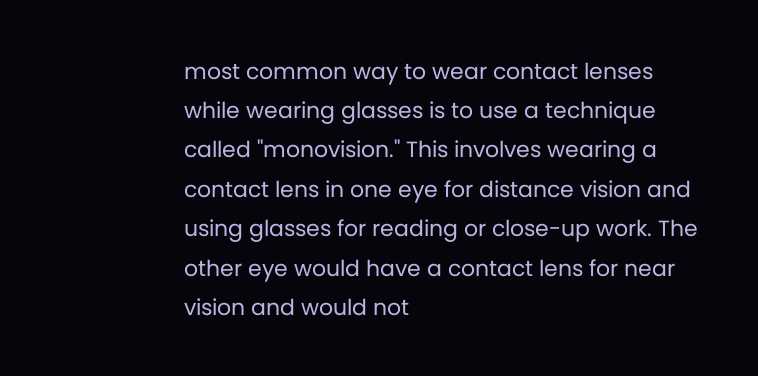most common way to wear contact lenses while wearing glasses is to use a technique called "monovision." This involves wearing a contact lens in one eye for distance vision and using glasses for reading or close-up work. The other eye would have a contact lens for near vision and would not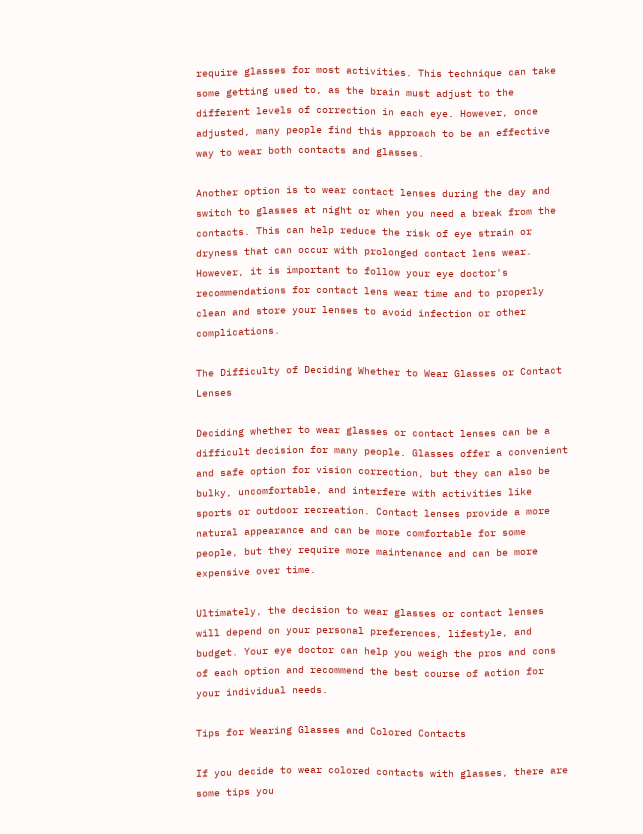require glasses for most activities. This technique can take some getting used to, as the brain must adjust to the different levels of correction in each eye. However, once adjusted, many people find this approach to be an effective way to wear both contacts and glasses.

Another option is to wear contact lenses during the day and switch to glasses at night or when you need a break from the contacts. This can help reduce the risk of eye strain or dryness that can occur with prolonged contact lens wear. However, it is important to follow your eye doctor's recommendations for contact lens wear time and to properly clean and store your lenses to avoid infection or other complications.

The Difficulty of Deciding Whether to Wear Glasses or Contact Lenses

Deciding whether to wear glasses or contact lenses can be a difficult decision for many people. Glasses offer a convenient and safe option for vision correction, but they can also be bulky, uncomfortable, and interfere with activities like sports or outdoor recreation. Contact lenses provide a more natural appearance and can be more comfortable for some people, but they require more maintenance and can be more expensive over time.

Ultimately, the decision to wear glasses or contact lenses will depend on your personal preferences, lifestyle, and budget. Your eye doctor can help you weigh the pros and cons of each option and recommend the best course of action for your individual needs.

Tips for Wearing Glasses and Colored Contacts

If you decide to wear colored contacts with glasses, there are some tips you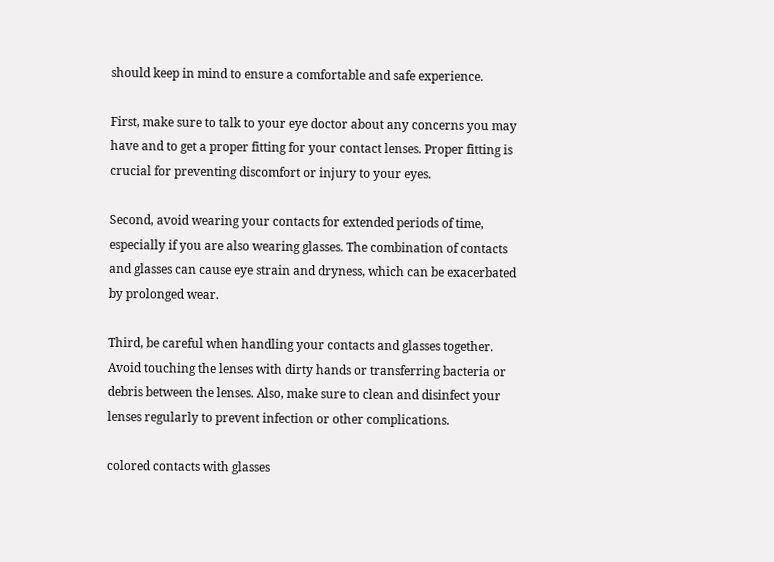should keep in mind to ensure a comfortable and safe experience.

First, make sure to talk to your eye doctor about any concerns you may have and to get a proper fitting for your contact lenses. Proper fitting is crucial for preventing discomfort or injury to your eyes.

Second, avoid wearing your contacts for extended periods of time, especially if you are also wearing glasses. The combination of contacts and glasses can cause eye strain and dryness, which can be exacerbated by prolonged wear.

Third, be careful when handling your contacts and glasses together. Avoid touching the lenses with dirty hands or transferring bacteria or debris between the lenses. Also, make sure to clean and disinfect your lenses regularly to prevent infection or other complications.

colored contacts with glasses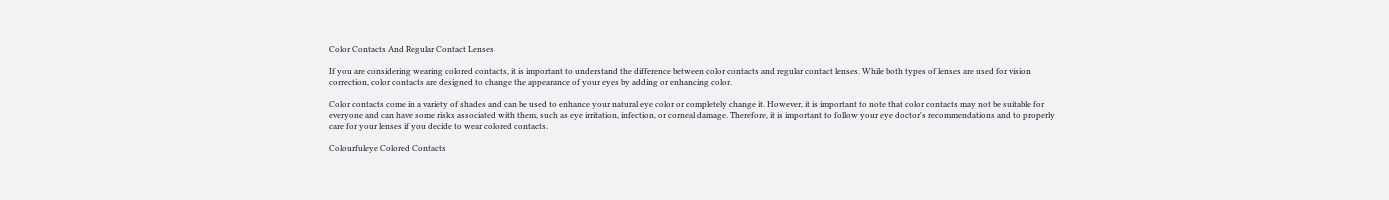Color Contacts And Regular Contact Lenses

If you are considering wearing colored contacts, it is important to understand the difference between color contacts and regular contact lenses. While both types of lenses are used for vision correction, color contacts are designed to change the appearance of your eyes by adding or enhancing color.

Color contacts come in a variety of shades and can be used to enhance your natural eye color or completely change it. However, it is important to note that color contacts may not be suitable for everyone and can have some risks associated with them, such as eye irritation, infection, or corneal damage. Therefore, it is important to follow your eye doctor's recommendations and to properly care for your lenses if you decide to wear colored contacts.

Colourfuleye Colored Contacts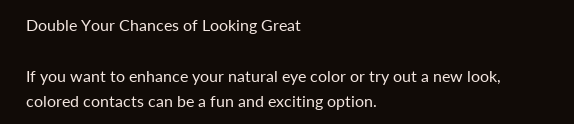Double Your Chances of Looking Great

If you want to enhance your natural eye color or try out a new look, colored contacts can be a fun and exciting option.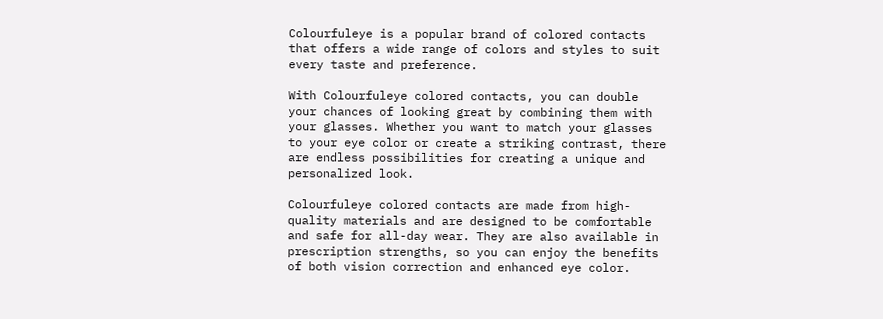Colourfuleye is a popular brand of colored contacts that offers a wide range of colors and styles to suit every taste and preference.

With Colourfuleye colored contacts, you can double your chances of looking great by combining them with your glasses. Whether you want to match your glasses to your eye color or create a striking contrast, there are endless possibilities for creating a unique and personalized look.

Colourfuleye colored contacts are made from high-quality materials and are designed to be comfortable and safe for all-day wear. They are also available in prescription strengths, so you can enjoy the benefits of both vision correction and enhanced eye color.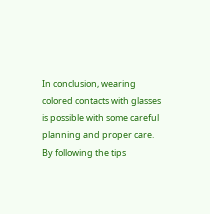In conclusion, wearing colored contacts with glasses is possible with some careful planning and proper care. By following the tips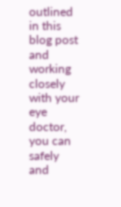outlined in this blog post and working closely with your eye doctor, you can safely and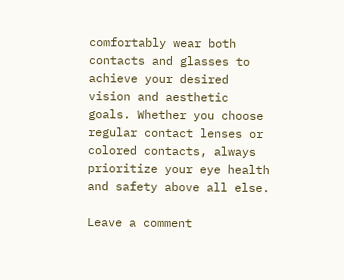comfortably wear both contacts and glasses to achieve your desired vision and aesthetic goals. Whether you choose regular contact lenses or colored contacts, always prioritize your eye health and safety above all else.

Leave a comment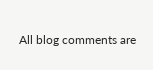All blog comments are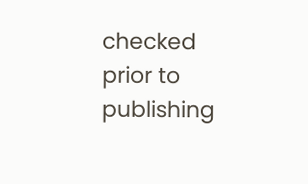checked prior to publishing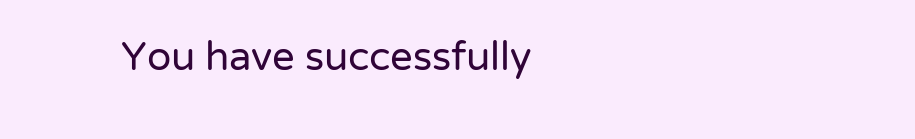You have successfully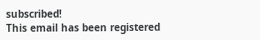subscribed!
This email has been registered